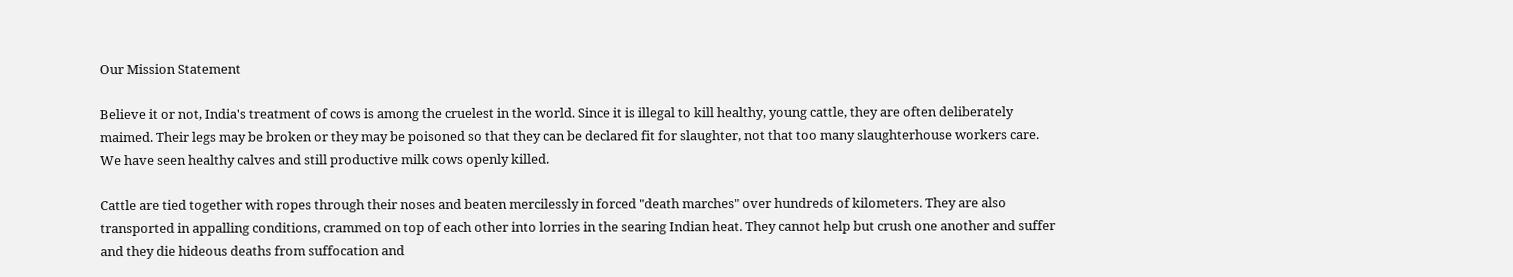Our Mission Statement

Believe it or not, India's treatment of cows is among the cruelest in the world. Since it is illegal to kill healthy, young cattle, they are often deliberately maimed. Their legs may be broken or they may be poisoned so that they can be declared fit for slaughter, not that too many slaughterhouse workers care. We have seen healthy calves and still productive milk cows openly killed.

Cattle are tied together with ropes through their noses and beaten mercilessly in forced "death marches" over hundreds of kilometers. They are also transported in appalling conditions, crammed on top of each other into lorries in the searing Indian heat. They cannot help but crush one another and suffer and they die hideous deaths from suffocation and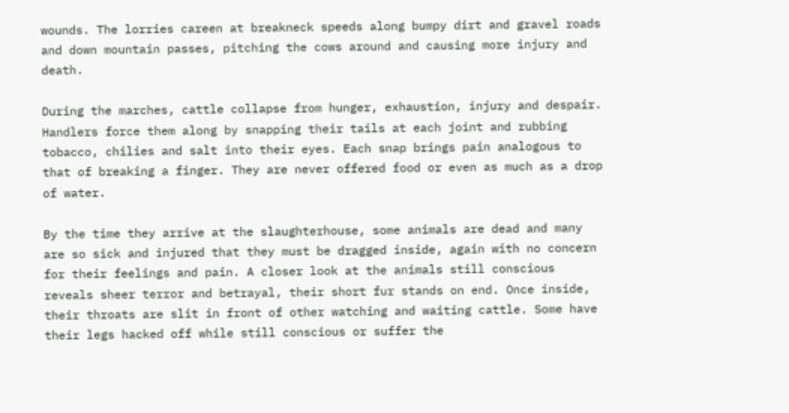wounds. The lorries careen at breakneck speeds along bumpy dirt and gravel roads and down mountain passes, pitching the cows around and causing more injury and death.

During the marches, cattle collapse from hunger, exhaustion, injury and despair. Handlers force them along by snapping their tails at each joint and rubbing tobacco, chilies and salt into their eyes. Each snap brings pain analogous to that of breaking a finger. They are never offered food or even as much as a drop of water.

By the time they arrive at the slaughterhouse, some animals are dead and many are so sick and injured that they must be dragged inside, again with no concern for their feelings and pain. A closer look at the animals still conscious reveals sheer terror and betrayal, their short fur stands on end. Once inside, their throats are slit in front of other watching and waiting cattle. Some have their legs hacked off while still conscious or suffer the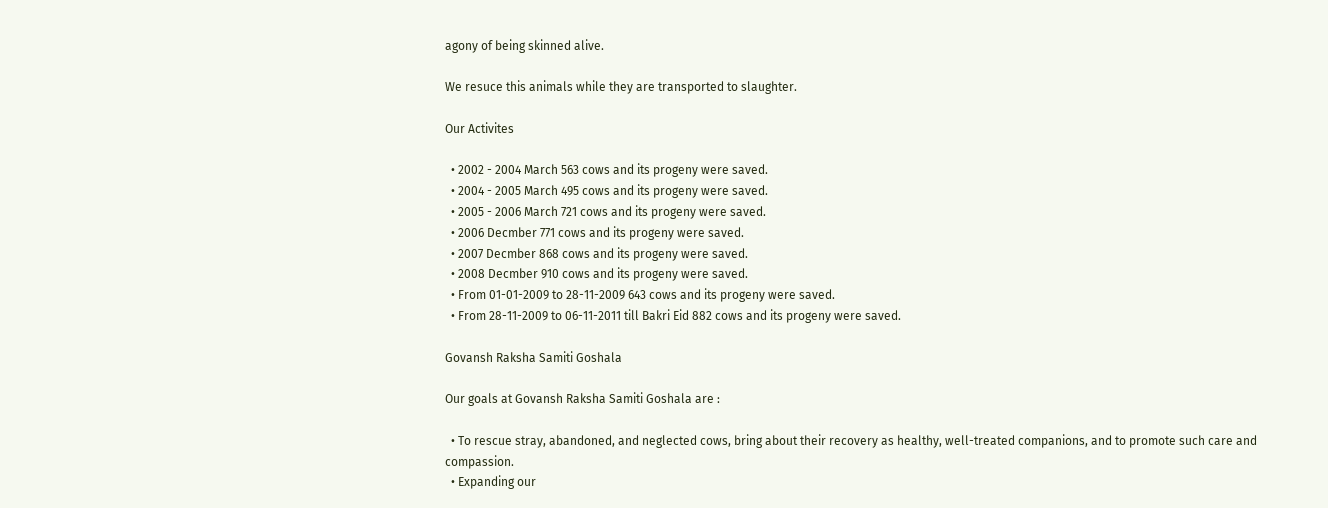agony of being skinned alive.

We resuce this animals while they are transported to slaughter.

Our Activites

  • 2002 - 2004 March 563 cows and its progeny were saved.
  • 2004 - 2005 March 495 cows and its progeny were saved.
  • 2005 - 2006 March 721 cows and its progeny were saved.
  • 2006 Decmber 771 cows and its progeny were saved.
  • 2007 Decmber 868 cows and its progeny were saved.
  • 2008 Decmber 910 cows and its progeny were saved.
  • From 01-01-2009 to 28-11-2009 643 cows and its progeny were saved.
  • From 28-11-2009 to 06-11-2011 till Bakri Eid 882 cows and its progeny were saved.

Govansh Raksha Samiti Goshala

Our goals at Govansh Raksha Samiti Goshala are :

  • To rescue stray, abandoned, and neglected cows, bring about their recovery as healthy, well-treated companions, and to promote such care and compassion.
  • Expanding our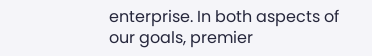enterprise. In both aspects of our goals, premier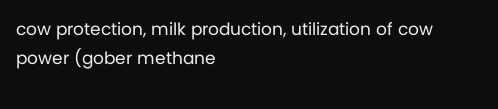cow protection, milk production, utilization of cow power (gober methane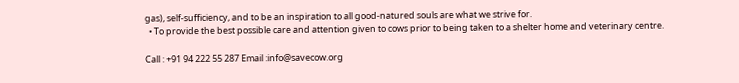gas), self-sufficiency, and to be an inspiration to all good-natured souls are what we strive for.
  • To provide the best possible care and attention given to cows prior to being taken to a shelter home and veterinary centre.

Call : +91 94 222 55 287 Email :info@savecow.org